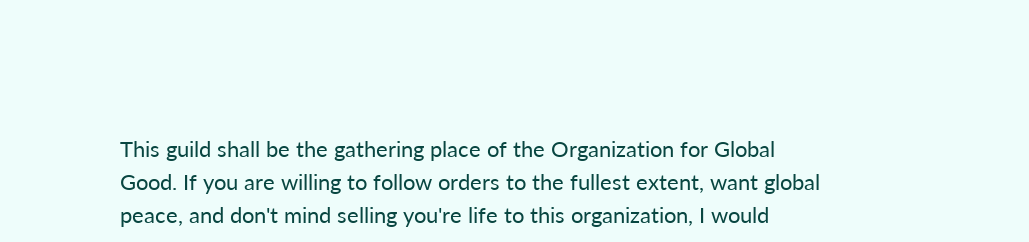This guild shall be the gathering place of the Organization for Global Good. If you are willing to follow orders to the fullest extent, want global peace, and don't mind selling you're life to this organization, I would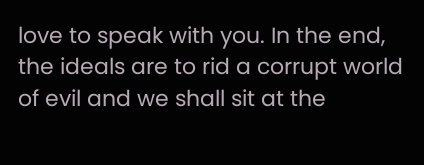love to speak with you. In the end, the ideals are to rid a corrupt world of evil and we shall sit at the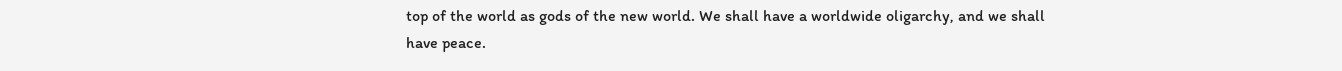top of the world as gods of the new world. We shall have a worldwide oligarchy, and we shall have peace.